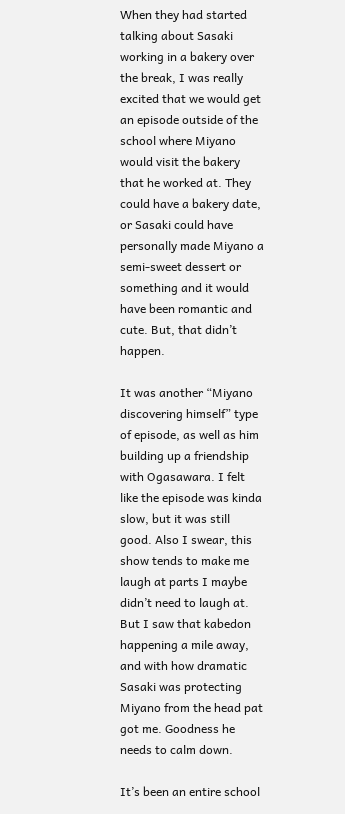When they had started talking about Sasaki working in a bakery over the break, I was really excited that we would get an episode outside of the school where Miyano would visit the bakery that he worked at. They could have a bakery date, or Sasaki could have personally made Miyano a semi-sweet dessert or something and it would have been romantic and cute. But, that didn’t happen.

It was another “Miyano discovering himself” type of episode, as well as him building up a friendship with Ogasawara. I felt like the episode was kinda slow, but it was still good. Also I swear, this show tends to make me laugh at parts I maybe didn’t need to laugh at. But I saw that kabedon happening a mile away, and with how dramatic Sasaki was protecting Miyano from the head pat got me. Goodness he needs to calm down.

It’s been an entire school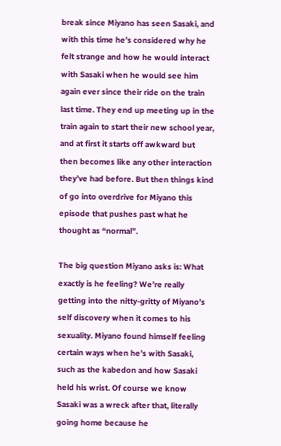break since Miyano has seen Sasaki, and with this time he’s considered why he felt strange and how he would interact with Sasaki when he would see him again ever since their ride on the train last time. They end up meeting up in the train again to start their new school year, and at first it starts off awkward but then becomes like any other interaction they’ve had before. But then things kind of go into overdrive for Miyano this episode that pushes past what he thought as “normal”.

The big question Miyano asks is: What exactly is he feeling? We’re really getting into the nitty-gritty of Miyano’s self discovery when it comes to his sexuality. Miyano found himself feeling certain ways when he’s with Sasaki, such as the kabedon and how Sasaki held his wrist. Of course we know Sasaki was a wreck after that, literally going home because he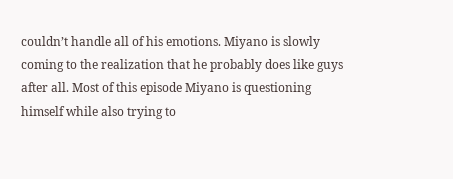couldn’t handle all of his emotions. Miyano is slowly coming to the realization that he probably does like guys after all. Most of this episode Miyano is questioning himself while also trying to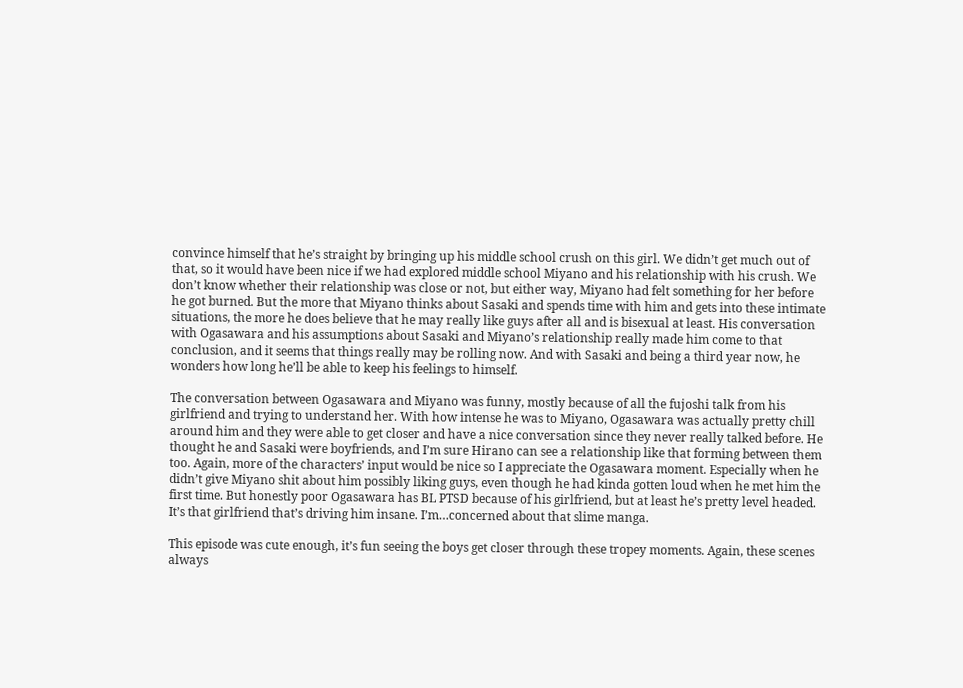convince himself that he’s straight by bringing up his middle school crush on this girl. We didn’t get much out of that, so it would have been nice if we had explored middle school Miyano and his relationship with his crush. We don’t know whether their relationship was close or not, but either way, Miyano had felt something for her before he got burned. But the more that Miyano thinks about Sasaki and spends time with him and gets into these intimate situations, the more he does believe that he may really like guys after all and is bisexual at least. His conversation with Ogasawara and his assumptions about Sasaki and Miyano’s relationship really made him come to that conclusion, and it seems that things really may be rolling now. And with Sasaki and being a third year now, he wonders how long he’ll be able to keep his feelings to himself.

The conversation between Ogasawara and Miyano was funny, mostly because of all the fujoshi talk from his girlfriend and trying to understand her. With how intense he was to Miyano, Ogasawara was actually pretty chill around him and they were able to get closer and have a nice conversation since they never really talked before. He thought he and Sasaki were boyfriends, and I’m sure Hirano can see a relationship like that forming between them too. Again, more of the characters’ input would be nice so I appreciate the Ogasawara moment. Especially when he didn’t give Miyano shit about him possibly liking guys, even though he had kinda gotten loud when he met him the first time. But honestly poor Ogasawara has BL PTSD because of his girlfriend, but at least he’s pretty level headed. It’s that girlfriend that’s driving him insane. I’m…concerned about that slime manga.

This episode was cute enough, it’s fun seeing the boys get closer through these tropey moments. Again, these scenes always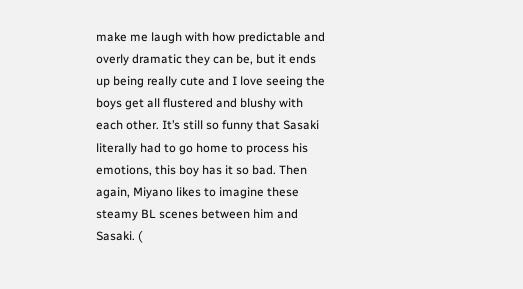make me laugh with how predictable and overly dramatic they can be, but it ends up being really cute and I love seeing the boys get all flustered and blushy with each other. It’s still so funny that Sasaki literally had to go home to process his emotions, this boy has it so bad. Then again, Miyano likes to imagine these steamy BL scenes between him and Sasaki. (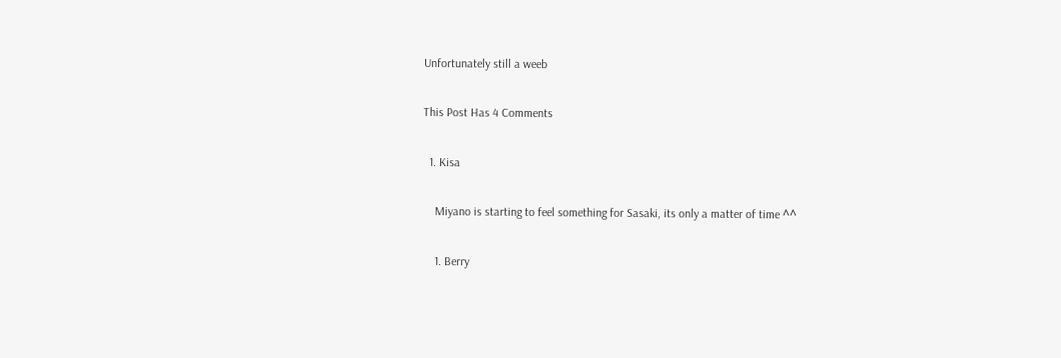Unfortunately still a weeb

This Post Has 4 Comments

  1. Kisa

    Miyano is starting to feel something for Sasaki, its only a matter of time ^^

    1. Berry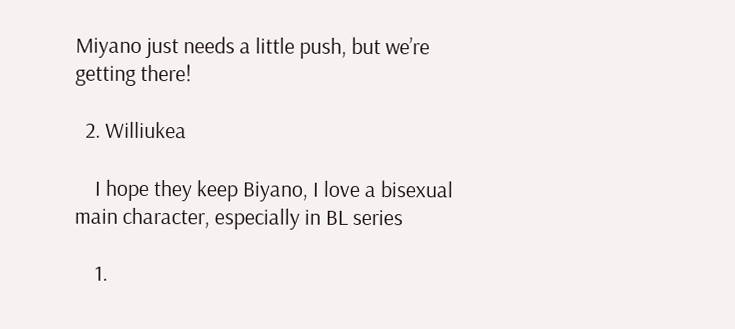Miyano just needs a little push, but we’re getting there!

  2. Williukea

    I hope they keep Biyano, I love a bisexual main character, especially in BL series

    1.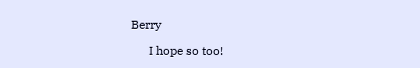Berry

      I hope so too!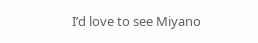I’d love to see Miyano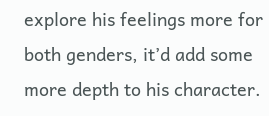explore his feelings more for both genders, it’d add some more depth to his character.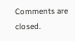Comments are closed.